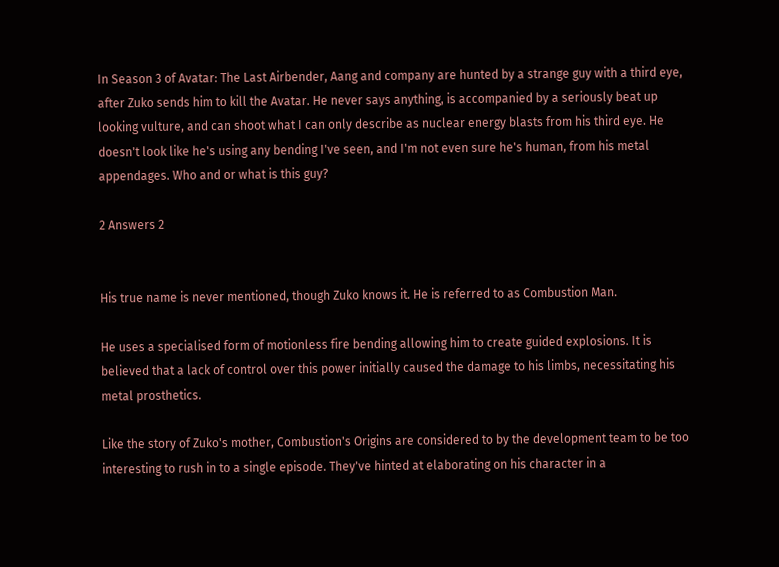In Season 3 of Avatar: The Last Airbender, Aang and company are hunted by a strange guy with a third eye, after Zuko sends him to kill the Avatar. He never says anything, is accompanied by a seriously beat up looking vulture, and can shoot what I can only describe as nuclear energy blasts from his third eye. He doesn't look like he's using any bending I've seen, and I'm not even sure he's human, from his metal appendages. Who and or what is this guy?

2 Answers 2


His true name is never mentioned, though Zuko knows it. He is referred to as Combustion Man.

He uses a specialised form of motionless fire bending allowing him to create guided explosions. It is believed that a lack of control over this power initially caused the damage to his limbs, necessitating his metal prosthetics.

Like the story of Zuko's mother, Combustion's Origins are considered to by the development team to be too interesting to rush in to a single episode. They've hinted at elaborating on his character in a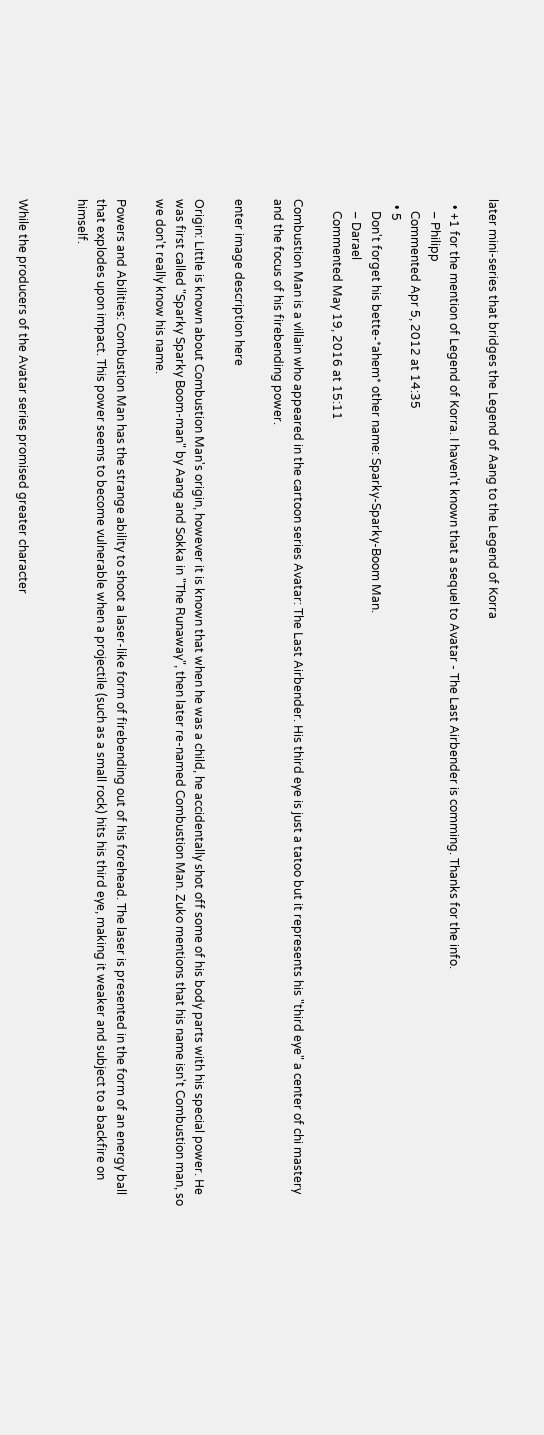later mini-series that bridges the Legend of Aang to the Legend of Korra

  • +1 for the mention of Legend of Korra. I haven't known that a sequel to Avatar - The Last Airbender is comming. Thanks for the info.
    – Philipp
    Commented Apr 5, 2012 at 14:35
  • 5
    Don't forget his bette-*ahem* other name: Sparky-Sparky-Boom Man.
    – Darael
    Commented May 19, 2016 at 15:11

Combustion Man is a villain who appeared in the cartoon series Avatar: The Last Airbender. His third eye is just a tatoo but it represents his "third eye" a center of chi mastery and the focus of his firebending power.

enter image description here

Origin: Little is known about Combustion Man's origin, however it is known that when he was a child, he accidentally shot off some of his body parts with his special power. He was first called "Sparky Sparky Boom-man" by Aang and Sokka in "The Runaway", then later re-named Combustion Man. Zuko mentions that his name isn't Combustion man, so we don't really know his name.

Powers and Abilities: Combustion Man has the strange ability to shoot a laser-like form of firebending out of his forehead. The laser is presented in the form of an energy ball that explodes upon impact. This power seems to become vulnerable when a projectile (such as a small rock) hits his third eye, making it weaker and subject to a backfire on himself.


While the producers of the Avatar series promised greater character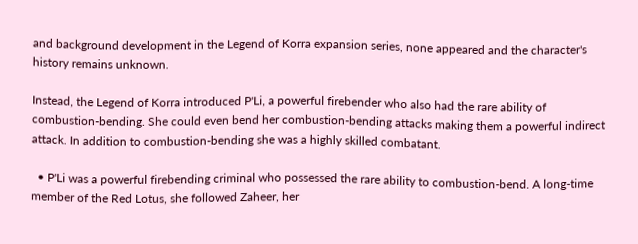and background development in the Legend of Korra expansion series, none appeared and the character's history remains unknown.

Instead, the Legend of Korra introduced P'Li, a powerful firebender who also had the rare ability of combustion-bending. She could even bend her combustion-bending attacks making them a powerful indirect attack. In addition to combustion-bending she was a highly skilled combatant.

  • P'Li was a powerful firebending criminal who possessed the rare ability to combustion-bend. A long-time member of the Red Lotus, she followed Zaheer, her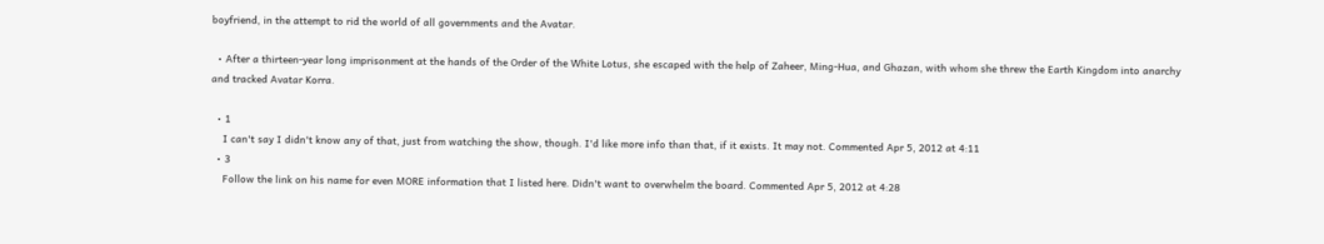boyfriend, in the attempt to rid the world of all governments and the Avatar.

  • After a thirteen-year long imprisonment at the hands of the Order of the White Lotus, she escaped with the help of Zaheer, Ming-Hua, and Ghazan, with whom she threw the Earth Kingdom into anarchy and tracked Avatar Korra.

  • 1
    I can't say I didn't know any of that, just from watching the show, though. I'd like more info than that, if it exists. It may not. Commented Apr 5, 2012 at 4:11
  • 3
    Follow the link on his name for even MORE information that I listed here. Didn't want to overwhelm the board. Commented Apr 5, 2012 at 4:28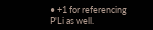• +1 for referencing P'Li as well.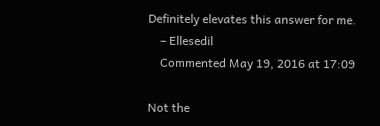Definitely elevates this answer for me.
    – Ellesedil
    Commented May 19, 2016 at 17:09

Not the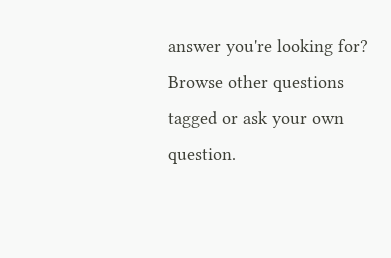answer you're looking for? Browse other questions tagged or ask your own question.